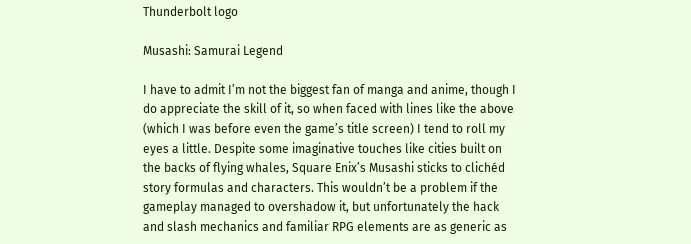Thunderbolt logo

Musashi: Samurai Legend

I have to admit I’m not the biggest fan of manga and anime, though I do appreciate the skill of it, so when faced with lines like the above (which I was before even the game’s title screen) I tend to roll my eyes a little. Despite some imaginative touches like cities built on the backs of flying whales, Square Enix’s Musashi sticks to clichéd story formulas and characters. This wouldn’t be a problem if the gameplay managed to overshadow it, but unfortunately the hack and slash mechanics and familiar RPG elements are as generic as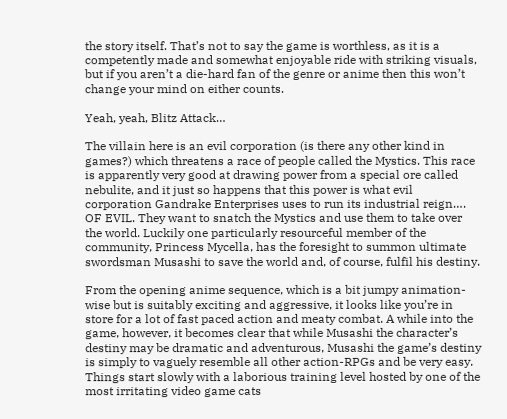the story itself. That’s not to say the game is worthless, as it is a competently made and somewhat enjoyable ride with striking visuals, but if you aren’t a die-hard fan of the genre or anime then this won’t change your mind on either counts.

Yeah, yeah, Blitz Attack…

The villain here is an evil corporation (is there any other kind in games?) which threatens a race of people called the Mystics. This race is apparently very good at drawing power from a special ore called nebulite, and it just so happens that this power is what evil corporation Gandrake Enterprises uses to run its industrial reign…. OF EVIL. They want to snatch the Mystics and use them to take over the world. Luckily one particularly resourceful member of the community, Princess Mycella, has the foresight to summon ultimate swordsman Musashi to save the world and, of course, fulfil his destiny.

From the opening anime sequence, which is a bit jumpy animation-wise but is suitably exciting and aggressive, it looks like you’re in store for a lot of fast paced action and meaty combat. A while into the game, however, it becomes clear that while Musashi the character’s destiny may be dramatic and adventurous, Musashi the game’s destiny is simply to vaguely resemble all other action-RPGs and be very easy. Things start slowly with a laborious training level hosted by one of the most irritating video game cats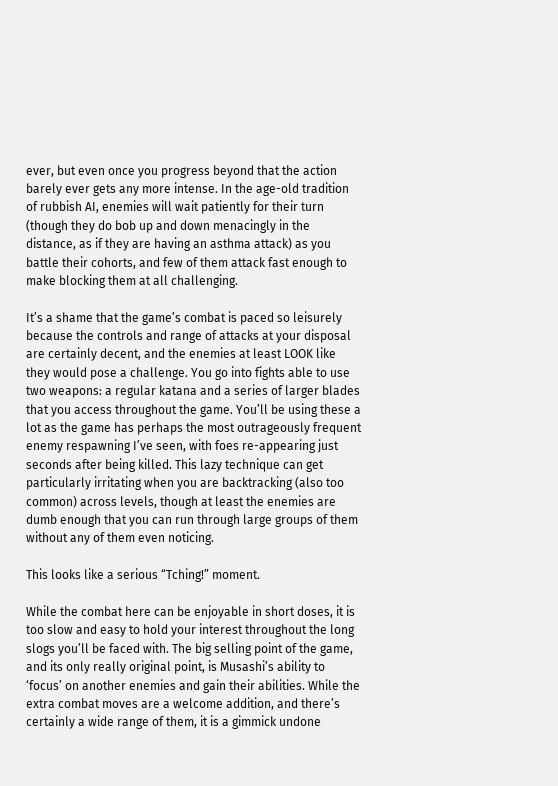ever, but even once you progress beyond that the action barely ever gets any more intense. In the age-old tradition of rubbish AI, enemies will wait patiently for their turn (though they do bob up and down menacingly in the distance, as if they are having an asthma attack) as you battle their cohorts, and few of them attack fast enough to make blocking them at all challenging.

It’s a shame that the game’s combat is paced so leisurely because the controls and range of attacks at your disposal are certainly decent, and the enemies at least LOOK like they would pose a challenge. You go into fights able to use two weapons: a regular katana and a series of larger blades that you access throughout the game. You’ll be using these a lot as the game has perhaps the most outrageously frequent enemy respawning I’ve seen, with foes re-appearing just seconds after being killed. This lazy technique can get particularly irritating when you are backtracking (also too common) across levels, though at least the enemies are dumb enough that you can run through large groups of them without any of them even noticing.

This looks like a serious “Tching!” moment.

While the combat here can be enjoyable in short doses, it is too slow and easy to hold your interest throughout the long slogs you’ll be faced with. The big selling point of the game, and its only really original point, is Musashi’s ability to ‘focus’ on another enemies and gain their abilities. While the extra combat moves are a welcome addition, and there’s certainly a wide range of them, it is a gimmick undone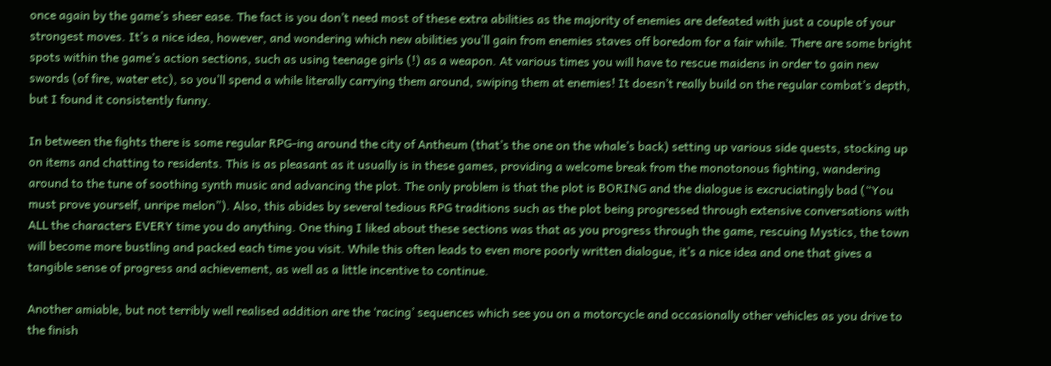once again by the game’s sheer ease. The fact is you don’t need most of these extra abilities as the majority of enemies are defeated with just a couple of your strongest moves. It’s a nice idea, however, and wondering which new abilities you’ll gain from enemies staves off boredom for a fair while. There are some bright spots within the game’s action sections, such as using teenage girls (!) as a weapon. At various times you will have to rescue maidens in order to gain new swords (of fire, water etc), so you’ll spend a while literally carrying them around, swiping them at enemies! It doesn’t really build on the regular combat’s depth, but I found it consistently funny.

In between the fights there is some regular RPG-ing around the city of Antheum (that’s the one on the whale’s back) setting up various side quests, stocking up on items and chatting to residents. This is as pleasant as it usually is in these games, providing a welcome break from the monotonous fighting, wandering around to the tune of soothing synth music and advancing the plot. The only problem is that the plot is BORING and the dialogue is excruciatingly bad (“You must prove yourself, unripe melon”). Also, this abides by several tedious RPG traditions such as the plot being progressed through extensive conversations with ALL the characters EVERY time you do anything. One thing I liked about these sections was that as you progress through the game, rescuing Mystics, the town will become more bustling and packed each time you visit. While this often leads to even more poorly written dialogue, it’s a nice idea and one that gives a tangible sense of progress and achievement, as well as a little incentive to continue.

Another amiable, but not terribly well realised addition are the ‘racing’ sequences which see you on a motorcycle and occasionally other vehicles as you drive to the finish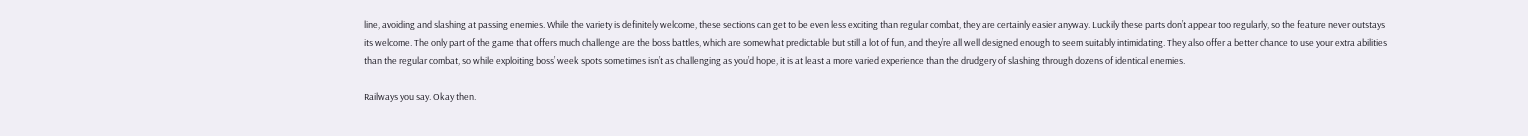line, avoiding and slashing at passing enemies. While the variety is definitely welcome, these sections can get to be even less exciting than regular combat, they are certainly easier anyway. Luckily these parts don’t appear too regularly, so the feature never outstays its welcome. The only part of the game that offers much challenge are the boss battles, which are somewhat predictable but still a lot of fun, and they’re all well designed enough to seem suitably intimidating. They also offer a better chance to use your extra abilities than the regular combat, so while exploiting boss’ week spots sometimes isn’t as challenging as you’d hope, it is at least a more varied experience than the drudgery of slashing through dozens of identical enemies.

Railways you say. Okay then.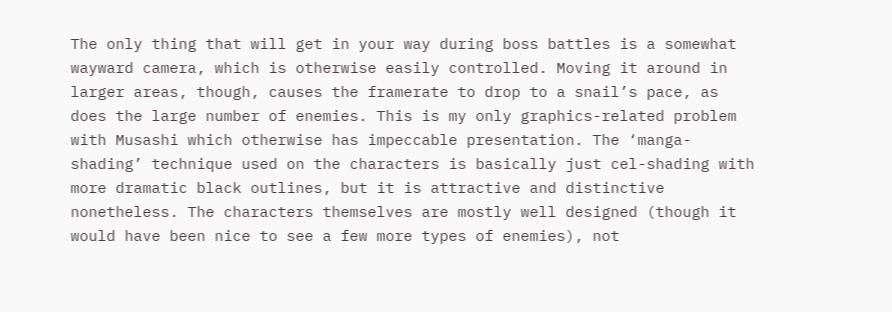The only thing that will get in your way during boss battles is a somewhat wayward camera, which is otherwise easily controlled. Moving it around in larger areas, though, causes the framerate to drop to a snail’s pace, as does the large number of enemies. This is my only graphics-related problem with Musashi which otherwise has impeccable presentation. The ‘manga-shading’ technique used on the characters is basically just cel-shading with more dramatic black outlines, but it is attractive and distinctive nonetheless. The characters themselves are mostly well designed (though it would have been nice to see a few more types of enemies), not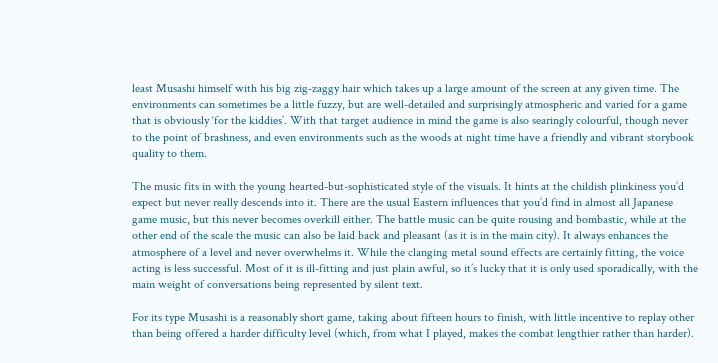least Musashi himself with his big zig-zaggy hair which takes up a large amount of the screen at any given time. The environments can sometimes be a little fuzzy, but are well-detailed and surprisingly atmospheric and varied for a game that is obviously ‘for the kiddies’. With that target audience in mind the game is also searingly colourful, though never to the point of brashness, and even environments such as the woods at night time have a friendly and vibrant storybook quality to them.

The music fits in with the young hearted-but-sophisticated style of the visuals. It hints at the childish plinkiness you’d expect but never really descends into it. There are the usual Eastern influences that you’d find in almost all Japanese game music, but this never becomes overkill either. The battle music can be quite rousing and bombastic, while at the other end of the scale the music can also be laid back and pleasant (as it is in the main city). It always enhances the atmosphere of a level and never overwhelms it. While the clanging metal sound effects are certainly fitting, the voice acting is less successful. Most of it is ill-fitting and just plain awful, so it’s lucky that it is only used sporadically, with the main weight of conversations being represented by silent text.

For its type Musashi is a reasonably short game, taking about fifteen hours to finish, with little incentive to replay other than being offered a harder difficulty level (which, from what I played, makes the combat lengthier rather than harder).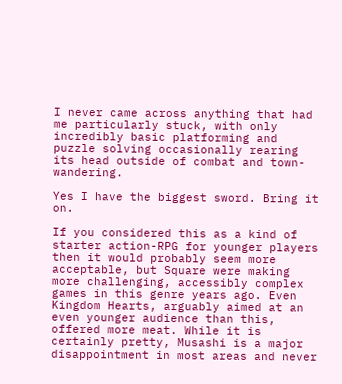I never came across anything that had me particularly stuck, with only incredibly basic platforming and puzzle solving occasionally rearing its head outside of combat and town-wandering.

Yes I have the biggest sword. Bring it on.

If you considered this as a kind of starter action-RPG for younger players then it would probably seem more acceptable, but Square were making more challenging, accessibly complex games in this genre years ago. Even Kingdom Hearts, arguably aimed at an even younger audience than this, offered more meat. While it is certainly pretty, Musashi is a major disappointment in most areas and never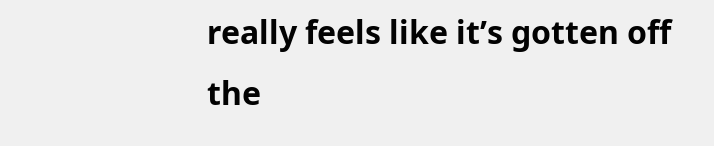really feels like it’s gotten off the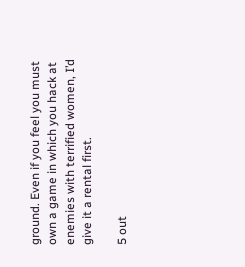ground. Even if you feel you must own a game in which you hack at enemies with terrified women, I’d give it a rental first.

5 out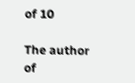of 10

The author of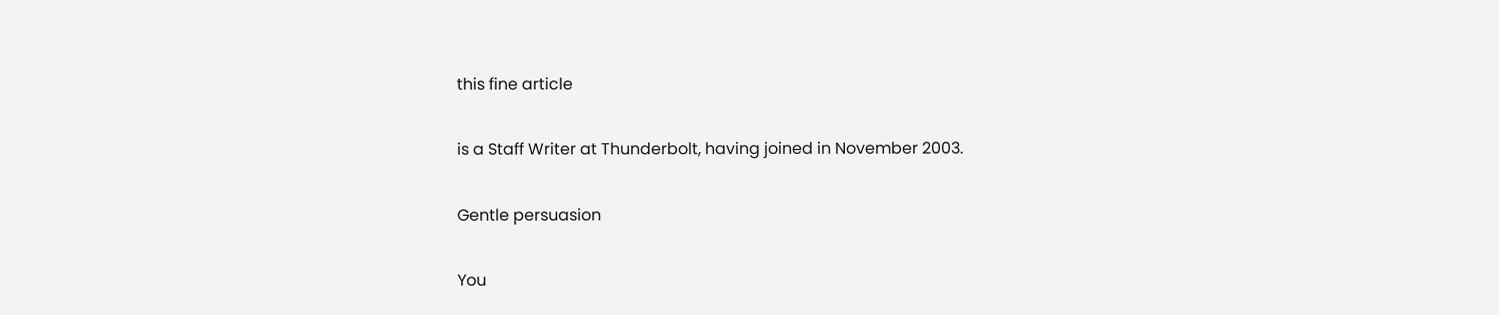this fine article

is a Staff Writer at Thunderbolt, having joined in November 2003.

Gentle persuasion

You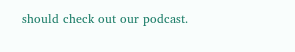should check out our podcast.